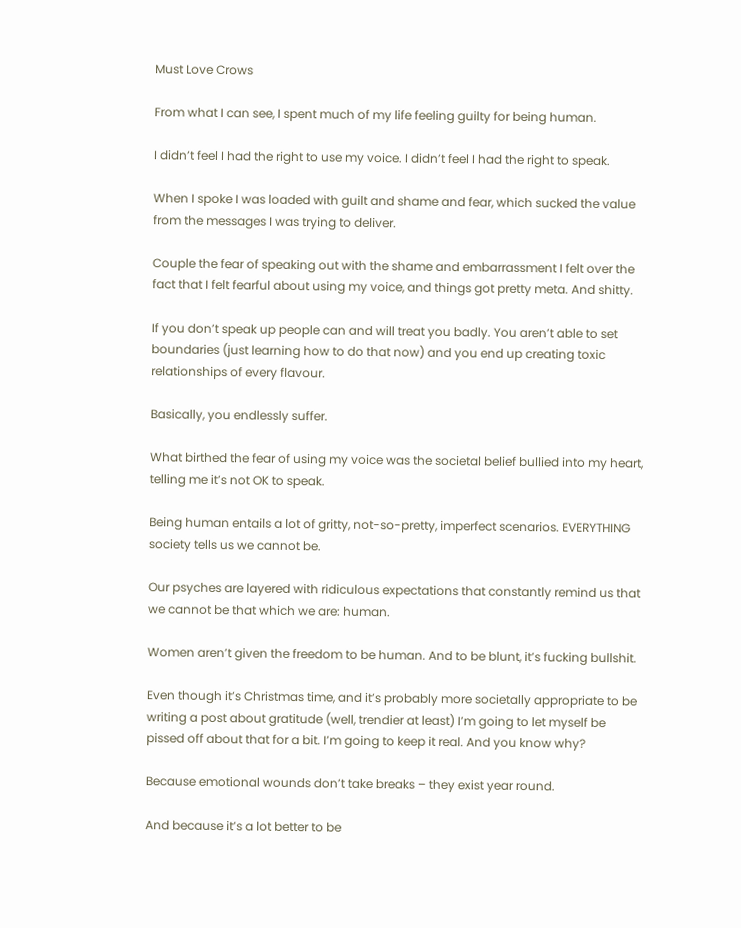Must Love Crows

From what I can see, I spent much of my life feeling guilty for being human.

I didn’t feel I had the right to use my voice. I didn’t feel I had the right to speak.

When I spoke I was loaded with guilt and shame and fear, which sucked the value from the messages I was trying to deliver.

Couple the fear of speaking out with the shame and embarrassment I felt over the fact that I felt fearful about using my voice, and things got pretty meta. And shitty.

If you don’t speak up people can and will treat you badly. You aren’t able to set boundaries (just learning how to do that now) and you end up creating toxic relationships of every flavour.

Basically, you endlessly suffer.

What birthed the fear of using my voice was the societal belief bullied into my heart, telling me it’s not OK to speak.

Being human entails a lot of gritty, not-so-pretty, imperfect scenarios. EVERYTHING society tells us we cannot be.

Our psyches are layered with ridiculous expectations that constantly remind us that we cannot be that which we are: human.

Women aren’t given the freedom to be human. And to be blunt, it’s fucking bullshit.

Even though it’s Christmas time, and it’s probably more societally appropriate to be writing a post about gratitude (well, trendier at least) I’m going to let myself be pissed off about that for a bit. I’m going to keep it real. And you know why?

Because emotional wounds don’t take breaks – they exist year round.

And because it’s a lot better to be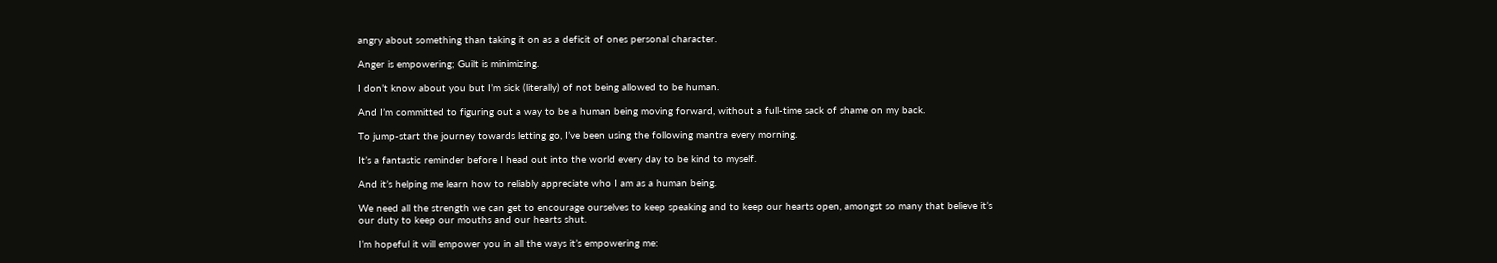angry about something than taking it on as a deficit of ones personal character.

Anger is empowering; Guilt is minimizing.

I don’t know about you but I’m sick (literally) of not being allowed to be human.

And I’m committed to figuring out a way to be a human being moving forward, without a full-time sack of shame on my back.

To jump-start the journey towards letting go, I’ve been using the following mantra every morning.

It’s a fantastic reminder before I head out into the world every day to be kind to myself.

And it’s helping me learn how to reliably appreciate who I am as a human being.

We need all the strength we can get to encourage ourselves to keep speaking and to keep our hearts open, amongst so many that believe it’s our duty to keep our mouths and our hearts shut.

I’m hopeful it will empower you in all the ways it’s empowering me: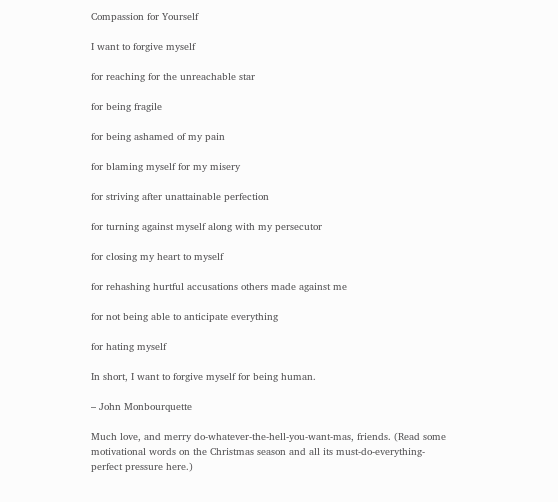Compassion for Yourself

I want to forgive myself

for reaching for the unreachable star

for being fragile

for being ashamed of my pain

for blaming myself for my misery

for striving after unattainable perfection

for turning against myself along with my persecutor

for closing my heart to myself

for rehashing hurtful accusations others made against me

for not being able to anticipate everything

for hating myself

In short, I want to forgive myself for being human.

– John Monbourquette

Much love, and merry do-whatever-the-hell-you-want-mas, friends. (Read some motivational words on the Christmas season and all its must-do-everything-perfect pressure here.)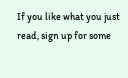If you like what you just read, sign up for some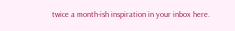twice a month-ish inspiration in your inbox here.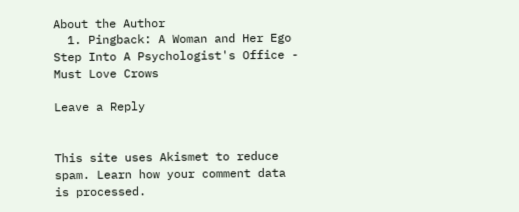About the Author
  1. Pingback: A Woman and Her Ego Step Into A Psychologist's Office - Must Love Crows

Leave a Reply


This site uses Akismet to reduce spam. Learn how your comment data is processed.